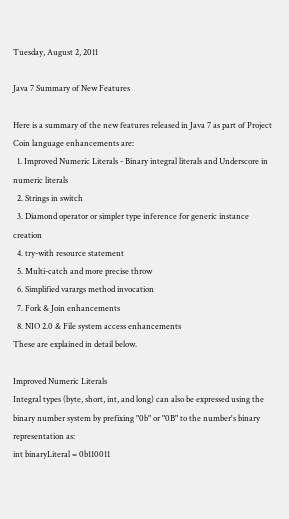Tuesday, August 2, 2011

Java 7 Summary of New Features

Here is a summary of the new features released in Java 7 as part of Project Coin language enhancements are:
  1. Improved Numeric Literals - Binary integral literals and Underscore in numeric literals
  2. Strings in switch
  3. Diamond operator or simpler type inference for generic instance creation
  4. try-with resource statement
  5. Multi-catch and more precise throw
  6. Simplified varargs method invocation
  7. Fork & Join enhancements
  8. NIO 2.0 & File system access enhancements
These are explained in detail below.

Improved Numeric Literals
Integral types (byte, short, int, and long) can also be expressed using the binary number system by prefixing "0b" or "0B" to the number's binary representation as:
int binaryLiteral = 0b110011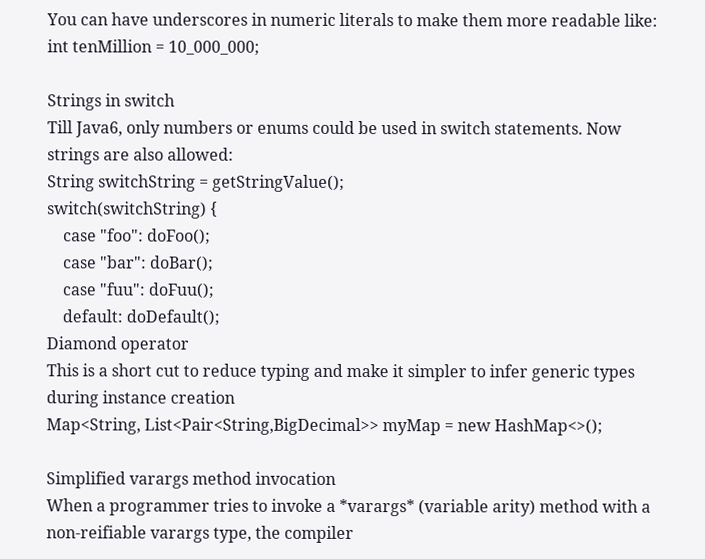You can have underscores in numeric literals to make them more readable like:
int tenMillion = 10_000_000;

Strings in switch
Till Java6, only numbers or enums could be used in switch statements. Now strings are also allowed:
String switchString = getStringValue();
switch(switchString) {
    case "foo": doFoo();
    case "bar": doBar();
    case "fuu": doFuu();
    default: doDefault();
Diamond operator
This is a short cut to reduce typing and make it simpler to infer generic types during instance creation
Map<String, List<Pair<String,BigDecimal>> myMap = new HashMap<>();

Simplified varargs method invocation
When a programmer tries to invoke a *varargs* (variable arity) method with a non-reifiable varargs type, the compiler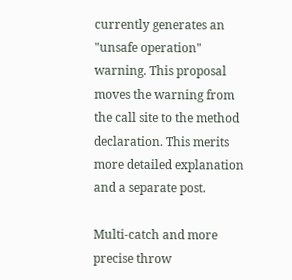currently generates an "unsafe operation" warning. This proposal moves the warning from the call site to the method declaration. This merits more detailed explanation and a separate post.

Multi-catch and more precise throw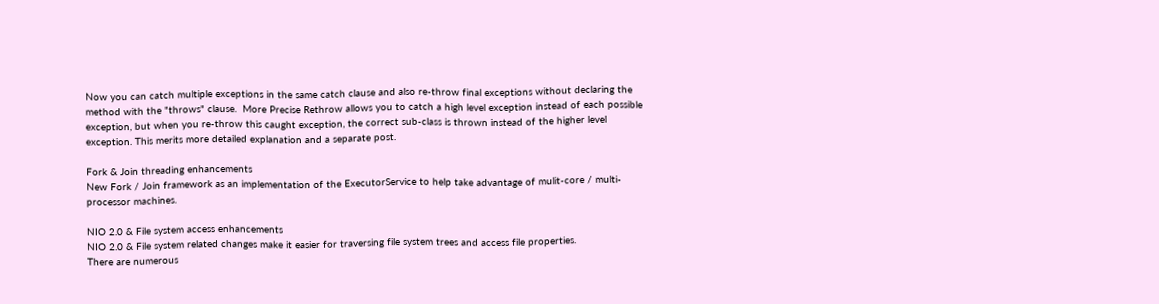Now you can catch multiple exceptions in the same catch clause and also re-throw final exceptions without declaring the method with the "throws" clause.  More Precise Rethrow allows you to catch a high level exception instead of each possible exception, but when you re-throw this caught exception, the correct sub-class is thrown instead of the higher level exception. This merits more detailed explanation and a separate post.

Fork & Join threading enhancements
New Fork / Join framework as an implementation of the ExecutorService to help take advantage of mulit-core / multi-processor machines.

NIO 2.0 & File system access enhancements
NIO 2.0 & File system related changes make it easier for traversing file system trees and access file properties.
There are numerous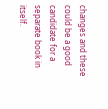changes and these could be a good candidate for a separate book in itself.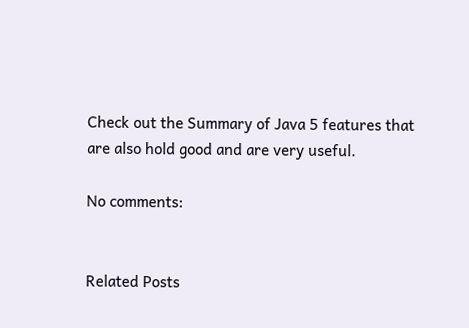Check out the Summary of Java 5 features that are also hold good and are very useful.

No comments:


Related Posts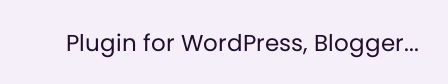Plugin for WordPress, Blogger...